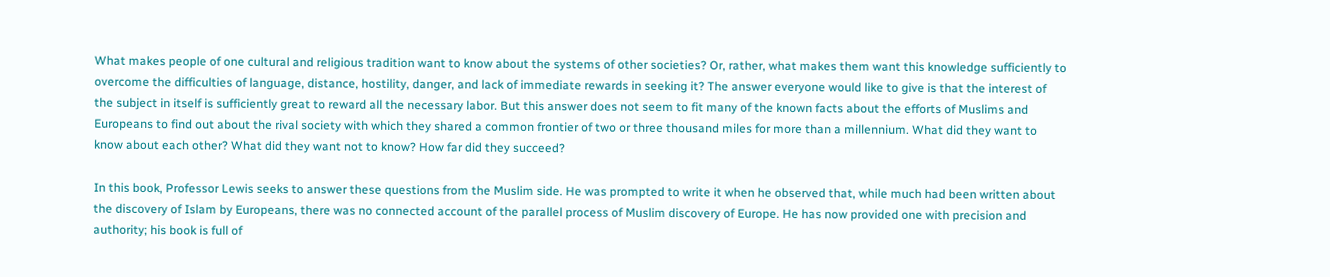What makes people of one cultural and religious tradition want to know about the systems of other societies? Or, rather, what makes them want this knowledge sufficiently to overcome the difficulties of language, distance, hostility, danger, and lack of immediate rewards in seeking it? The answer everyone would like to give is that the interest of the subject in itself is sufficiently great to reward all the necessary labor. But this answer does not seem to fit many of the known facts about the efforts of Muslims and Europeans to find out about the rival society with which they shared a common frontier of two or three thousand miles for more than a millennium. What did they want to know about each other? What did they want not to know? How far did they succeed?

In this book, Professor Lewis seeks to answer these questions from the Muslim side. He was prompted to write it when he observed that, while much had been written about the discovery of Islam by Europeans, there was no connected account of the parallel process of Muslim discovery of Europe. He has now provided one with precision and authority; his book is full of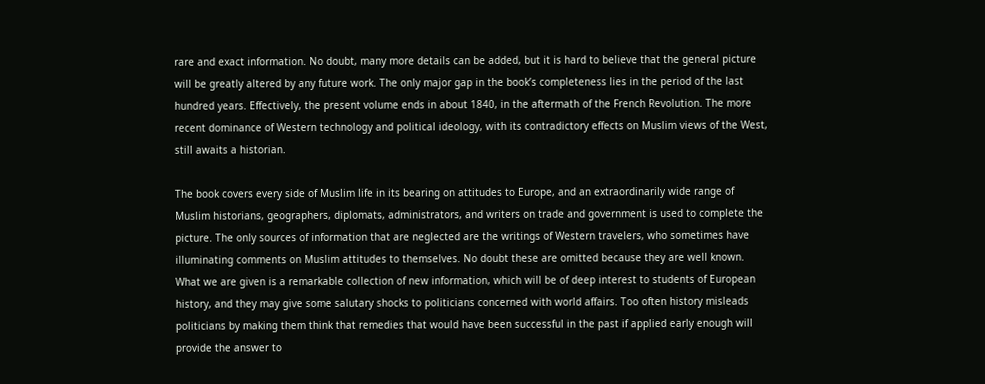rare and exact information. No doubt, many more details can be added, but it is hard to believe that the general picture will be greatly altered by any future work. The only major gap in the book’s completeness lies in the period of the last hundred years. Effectively, the present volume ends in about 1840, in the aftermath of the French Revolution. The more recent dominance of Western technology and political ideology, with its contradictory effects on Muslim views of the West, still awaits a historian.

The book covers every side of Muslim life in its bearing on attitudes to Europe, and an extraordinarily wide range of Muslim historians, geographers, diplomats, administrators, and writers on trade and government is used to complete the picture. The only sources of information that are neglected are the writings of Western travelers, who sometimes have illuminating comments on Muslim attitudes to themselves. No doubt these are omitted because they are well known. What we are given is a remarkable collection of new information, which will be of deep interest to students of European history, and they may give some salutary shocks to politicians concerned with world affairs. Too often history misleads politicians by making them think that remedies that would have been successful in the past if applied early enough will provide the answer to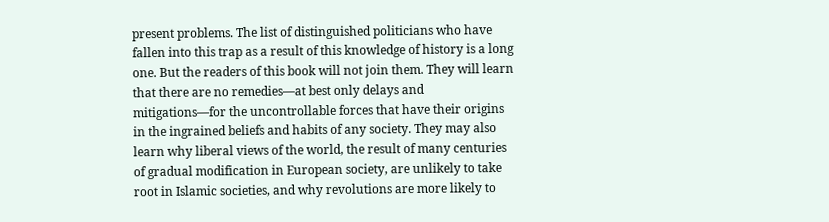present problems. The list of distinguished politicians who have fallen into this trap as a result of this knowledge of history is a long one. But the readers of this book will not join them. They will learn that there are no remedies—at best only delays and mitigations—for the uncontrollable forces that have their origins in the ingrained beliefs and habits of any society. They may also learn why liberal views of the world, the result of many centuries of gradual modification in European society, are unlikely to take root in Islamic societies, and why revolutions are more likely to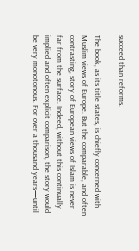succeed than reforms.

The book, as its title states, is chiefly concerned with Muslim views of Europe. But the comparable, and often contrasting, story of European views of Islam is never far from the surface. Indeed, without this continually implied and often explicit comparison, the story would be very monotonous. For over a thousand years—until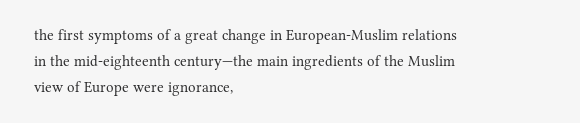the first symptoms of a great change in European-Muslim relations in the mid-eighteenth century—the main ingredients of the Muslim view of Europe were ignorance,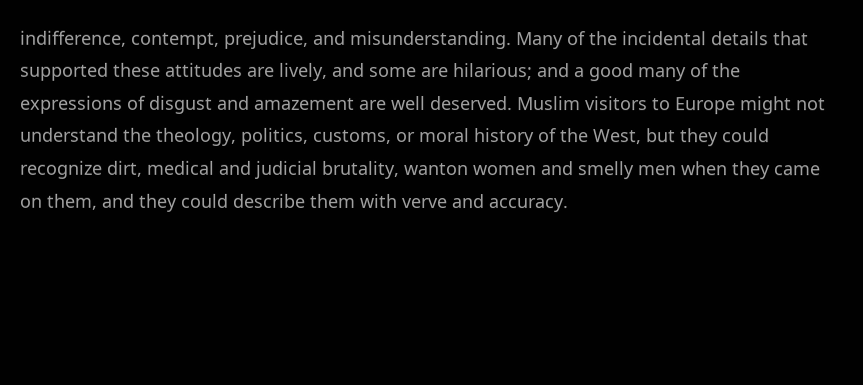indifference, contempt, prejudice, and misunderstanding. Many of the incidental details that supported these attitudes are lively, and some are hilarious; and a good many of the expressions of disgust and amazement are well deserved. Muslim visitors to Europe might not understand the theology, politics, customs, or moral history of the West, but they could recognize dirt, medical and judicial brutality, wanton women and smelly men when they came on them, and they could describe them with verve and accuracy.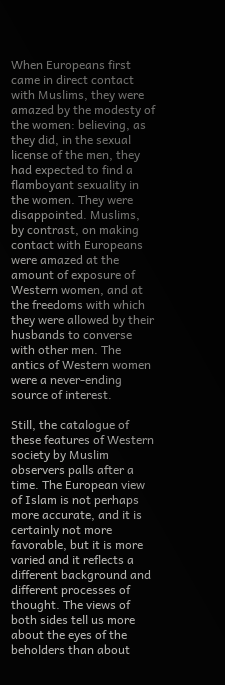When Europeans first came in direct contact with Muslims, they were amazed by the modesty of the women: believing, as they did, in the sexual license of the men, they had expected to find a flamboyant sexuality in the women. They were disappointed. Muslims, by contrast, on making contact with Europeans were amazed at the amount of exposure of Western women, and at the freedoms with which they were allowed by their husbands to converse with other men. The antics of Western women were a never-ending source of interest.

Still, the catalogue of these features of Western society by Muslim observers palls after a time. The European view of Islam is not perhaps more accurate, and it is certainly not more favorable, but it is more varied and it reflects a different background and different processes of thought. The views of both sides tell us more about the eyes of the beholders than about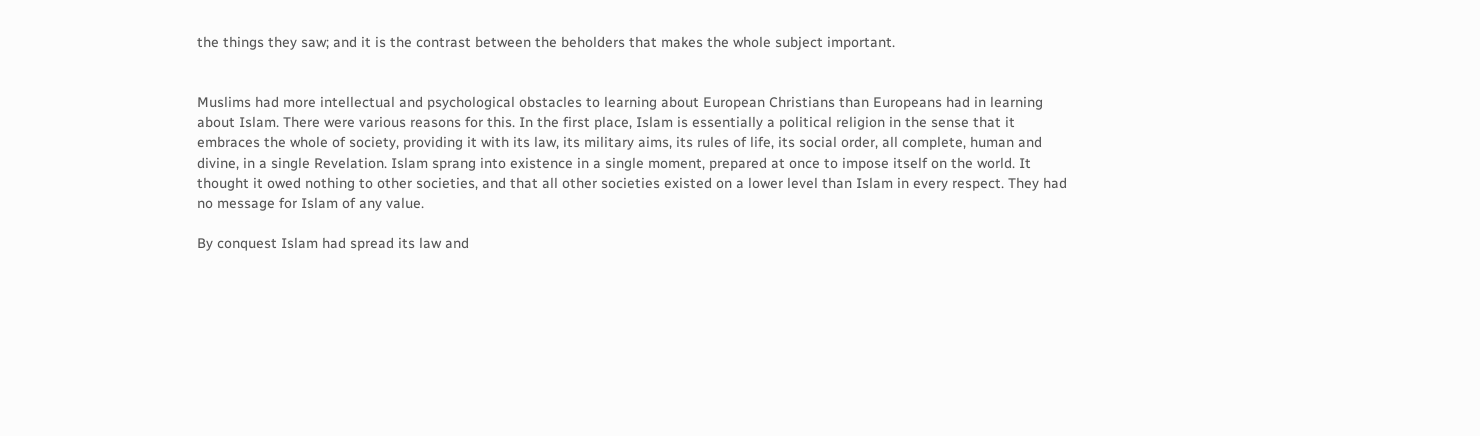the things they saw; and it is the contrast between the beholders that makes the whole subject important.


Muslims had more intellectual and psychological obstacles to learning about European Christians than Europeans had in learning about Islam. There were various reasons for this. In the first place, Islam is essentially a political religion in the sense that it embraces the whole of society, providing it with its law, its military aims, its rules of life, its social order, all complete, human and divine, in a single Revelation. Islam sprang into existence in a single moment, prepared at once to impose itself on the world. It thought it owed nothing to other societies, and that all other societies existed on a lower level than Islam in every respect. They had no message for Islam of any value.

By conquest Islam had spread its law and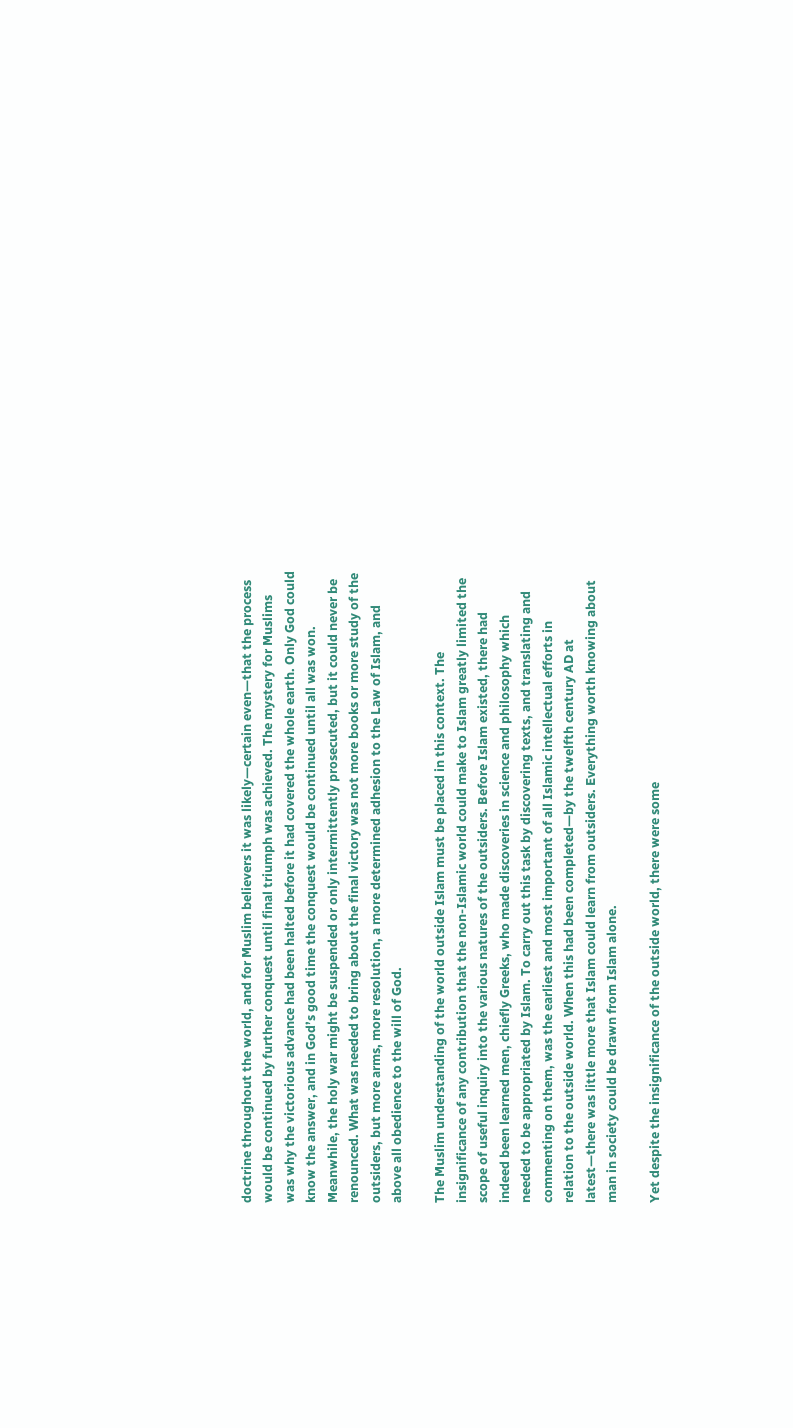doctrine throughout the world, and for Muslim believers it was likely—certain even—that the process would be continued by further conquest until final triumph was achieved. The mystery for Muslims was why the victorious advance had been halted before it had covered the whole earth. Only God could know the answer, and in God’s good time the conquest would be continued until all was won. Meanwhile, the holy war might be suspended or only intermittently prosecuted, but it could never be renounced. What was needed to bring about the final victory was not more books or more study of the outsiders, but more arms, more resolution, a more determined adhesion to the Law of Islam, and above all obedience to the will of God.

The Muslim understanding of the world outside Islam must be placed in this context. The insignificance of any contribution that the non-Islamic world could make to Islam greatly limited the scope of useful inquiry into the various natures of the outsiders. Before Islam existed, there had indeed been learned men, chiefly Greeks, who made discoveries in science and philosophy which needed to be appropriated by Islam. To carry out this task by discovering texts, and translating and commenting on them, was the earliest and most important of all Islamic intellectual efforts in relation to the outside world. When this had been completed—by the twelfth century AD at latest—there was little more that Islam could learn from outsiders. Everything worth knowing about man in society could be drawn from Islam alone.

Yet despite the insignificance of the outside world, there were some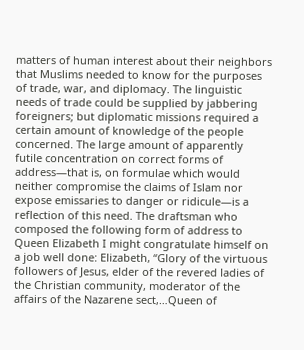matters of human interest about their neighbors that Muslims needed to know for the purposes of trade, war, and diplomacy. The linguistic needs of trade could be supplied by jabbering foreigners; but diplomatic missions required a certain amount of knowledge of the people concerned. The large amount of apparently futile concentration on correct forms of address—that is, on formulae which would neither compromise the claims of Islam nor expose emissaries to danger or ridicule—is a reflection of this need. The draftsman who composed the following form of address to Queen Elizabeth I might congratulate himself on a job well done: Elizabeth, “Glory of the virtuous followers of Jesus, elder of the revered ladies of the Christian community, moderator of the affairs of the Nazarene sect,…Queen of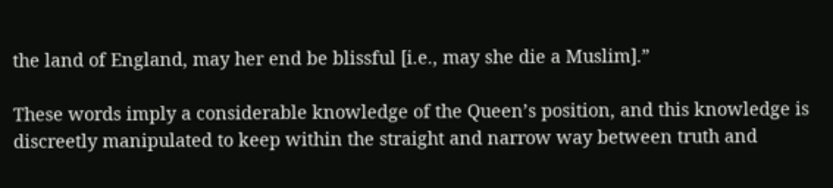the land of England, may her end be blissful [i.e., may she die a Muslim].”

These words imply a considerable knowledge of the Queen’s position, and this knowledge is discreetly manipulated to keep within the straight and narrow way between truth and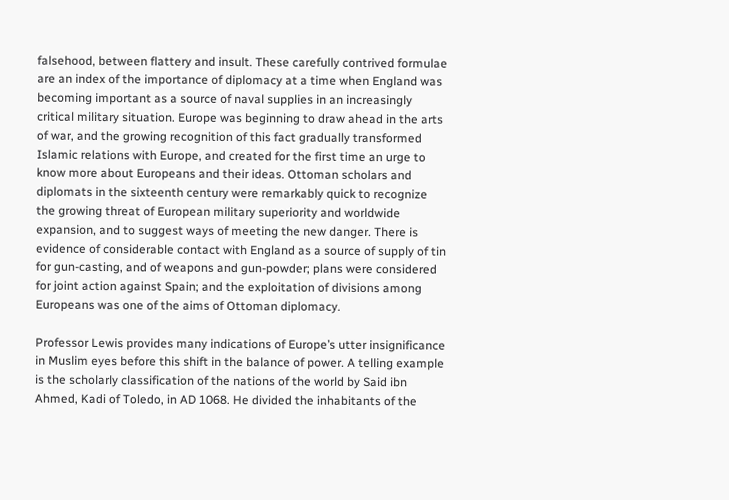falsehood, between flattery and insult. These carefully contrived formulae are an index of the importance of diplomacy at a time when England was becoming important as a source of naval supplies in an increasingly critical military situation. Europe was beginning to draw ahead in the arts of war, and the growing recognition of this fact gradually transformed Islamic relations with Europe, and created for the first time an urge to know more about Europeans and their ideas. Ottoman scholars and diplomats in the sixteenth century were remarkably quick to recognize the growing threat of European military superiority and worldwide expansion, and to suggest ways of meeting the new danger. There is evidence of considerable contact with England as a source of supply of tin for gun-casting, and of weapons and gun-powder; plans were considered for joint action against Spain; and the exploitation of divisions among Europeans was one of the aims of Ottoman diplomacy.

Professor Lewis provides many indications of Europe’s utter insignificance in Muslim eyes before this shift in the balance of power. A telling example is the scholarly classification of the nations of the world by Said ibn Ahmed, Kadi of Toledo, in AD 1068. He divided the inhabitants of the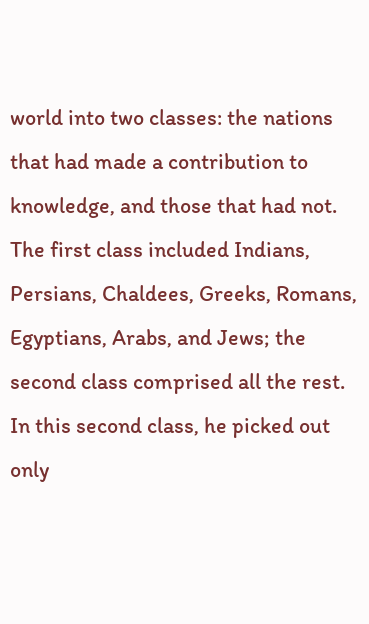world into two classes: the nations that had made a contribution to knowledge, and those that had not. The first class included Indians, Persians, Chaldees, Greeks, Romans, Egyptians, Arabs, and Jews; the second class comprised all the rest. In this second class, he picked out only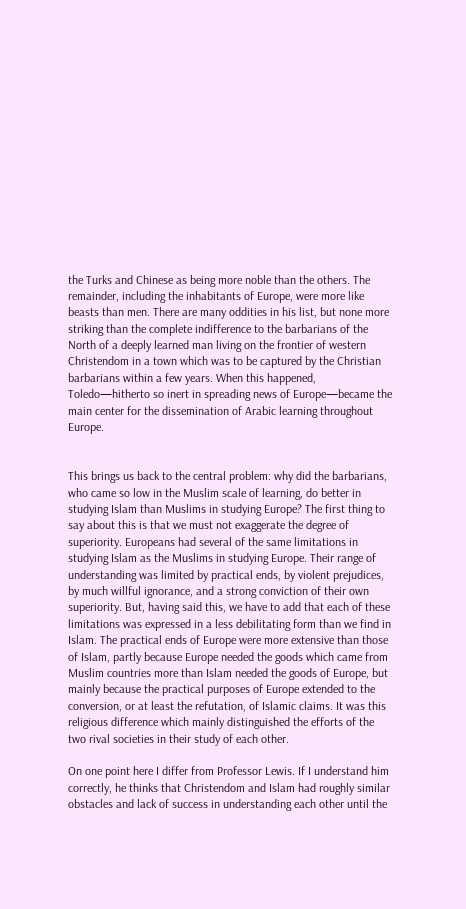the Turks and Chinese as being more noble than the others. The remainder, including the inhabitants of Europe, were more like beasts than men. There are many oddities in his list, but none more striking than the complete indifference to the barbarians of the North of a deeply learned man living on the frontier of western Christendom in a town which was to be captured by the Christian barbarians within a few years. When this happened, Toledo—hitherto so inert in spreading news of Europe—became the main center for the dissemination of Arabic learning throughout Europe.


This brings us back to the central problem: why did the barbarians, who came so low in the Muslim scale of learning, do better in studying Islam than Muslims in studying Europe? The first thing to say about this is that we must not exaggerate the degree of superiority. Europeans had several of the same limitations in studying Islam as the Muslims in studying Europe. Their range of understanding was limited by practical ends, by violent prejudices, by much willful ignorance, and a strong conviction of their own superiority. But, having said this, we have to add that each of these limitations was expressed in a less debilitating form than we find in Islam. The practical ends of Europe were more extensive than those of Islam, partly because Europe needed the goods which came from Muslim countries more than Islam needed the goods of Europe, but mainly because the practical purposes of Europe extended to the conversion, or at least the refutation, of Islamic claims. It was this religious difference which mainly distinguished the efforts of the two rival societies in their study of each other.

On one point here I differ from Professor Lewis. If I understand him correctly, he thinks that Christendom and Islam had roughly similar obstacles and lack of success in understanding each other until the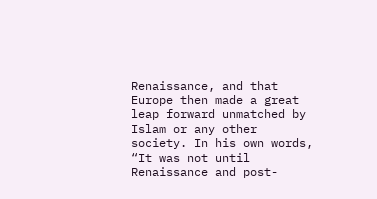Renaissance, and that Europe then made a great leap forward unmatched by Islam or any other society. In his own words, “It was not until Renaissance and post-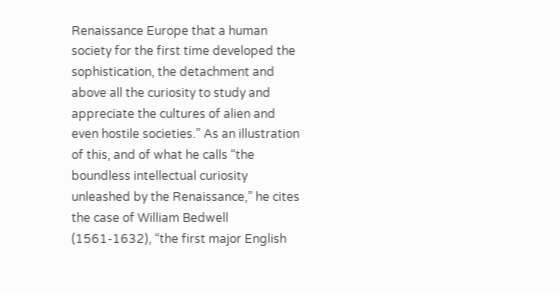Renaissance Europe that a human society for the first time developed the sophistication, the detachment and above all the curiosity to study and appreciate the cultures of alien and even hostile societies.” As an illustration of this, and of what he calls “the boundless intellectual curiosity unleashed by the Renaissance,” he cites the case of William Bedwell (1561-1632), “the first major English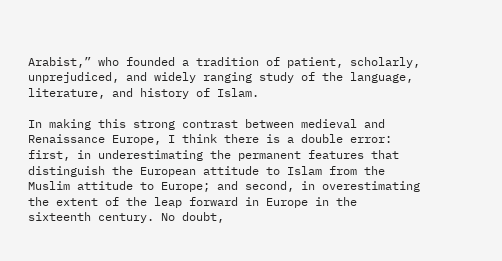Arabist,” who founded a tradition of patient, scholarly, unprejudiced, and widely ranging study of the language, literature, and history of Islam.

In making this strong contrast between medieval and Renaissance Europe, I think there is a double error: first, in underestimating the permanent features that distinguish the European attitude to Islam from the Muslim attitude to Europe; and second, in overestimating the extent of the leap forward in Europe in the sixteenth century. No doubt,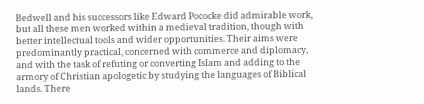Bedwell and his successors like Edward Pococke did admirable work, but all these men worked within a medieval tradition, though with better intellectual tools and wider opportunities. Their aims were predominantly practical, concerned with commerce and diplomacy, and with the task of refuting or converting Islam and adding to the armory of Christian apologetic by studying the languages of Biblical lands. There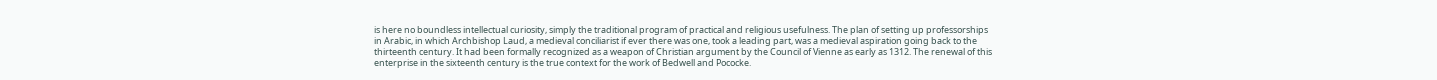is here no boundless intellectual curiosity, simply the traditional program of practical and religious usefulness. The plan of setting up professorships in Arabic, in which Archbishop Laud, a medieval conciliarist if ever there was one, took a leading part, was a medieval aspiration going back to the thirteenth century. It had been formally recognized as a weapon of Christian argument by the Council of Vienne as early as 1312. The renewal of this enterprise in the sixteenth century is the true context for the work of Bedwell and Pococke.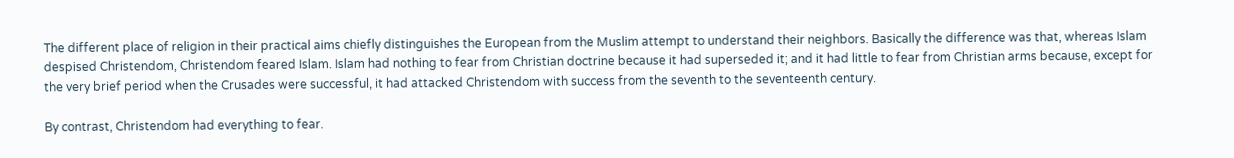The different place of religion in their practical aims chiefly distinguishes the European from the Muslim attempt to understand their neighbors. Basically the difference was that, whereas Islam despised Christendom, Christendom feared Islam. Islam had nothing to fear from Christian doctrine because it had superseded it; and it had little to fear from Christian arms because, except for the very brief period when the Crusades were successful, it had attacked Christendom with success from the seventh to the seventeenth century.

By contrast, Christendom had everything to fear.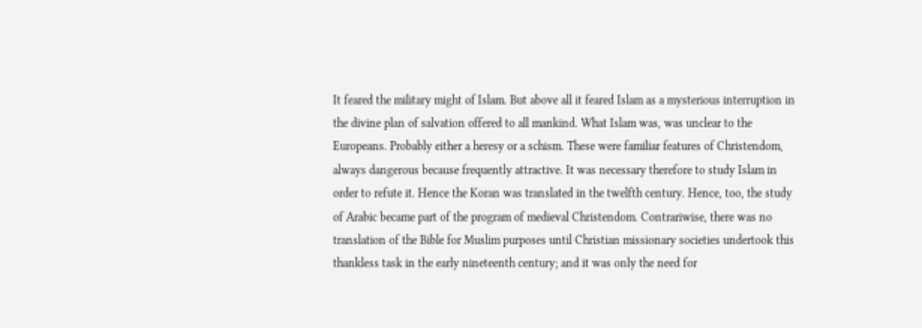It feared the military might of Islam. But above all it feared Islam as a mysterious interruption in the divine plan of salvation offered to all mankind. What Islam was, was unclear to the Europeans. Probably either a heresy or a schism. These were familiar features of Christendom, always dangerous because frequently attractive. It was necessary therefore to study Islam in order to refute it. Hence the Koran was translated in the twelfth century. Hence, too, the study of Arabic became part of the program of medieval Christendom. Contrariwise, there was no translation of the Bible for Muslim purposes until Christian missionary societies undertook this thankless task in the early nineteenth century; and it was only the need for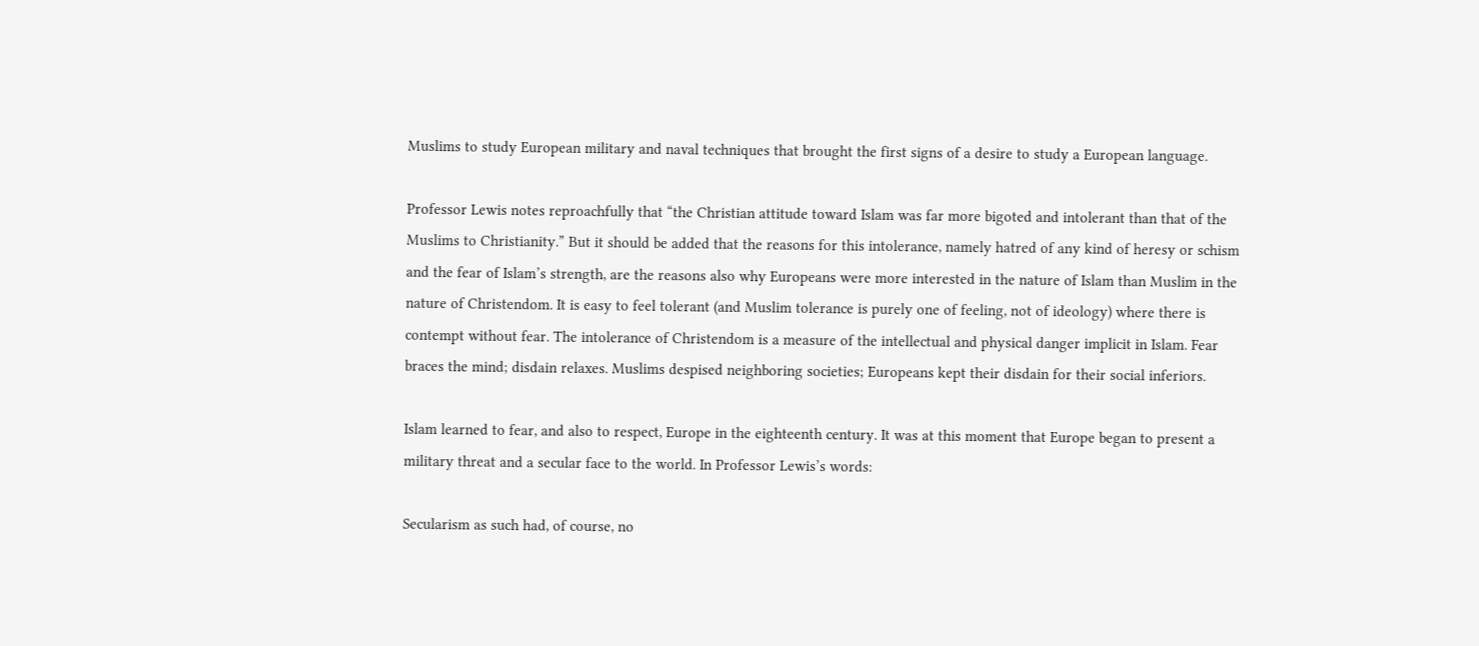Muslims to study European military and naval techniques that brought the first signs of a desire to study a European language.

Professor Lewis notes reproachfully that “the Christian attitude toward Islam was far more bigoted and intolerant than that of the Muslims to Christianity.” But it should be added that the reasons for this intolerance, namely hatred of any kind of heresy or schism and the fear of Islam’s strength, are the reasons also why Europeans were more interested in the nature of Islam than Muslim in the nature of Christendom. It is easy to feel tolerant (and Muslim tolerance is purely one of feeling, not of ideology) where there is contempt without fear. The intolerance of Christendom is a measure of the intellectual and physical danger implicit in Islam. Fear braces the mind; disdain relaxes. Muslims despised neighboring societies; Europeans kept their disdain for their social inferiors.

Islam learned to fear, and also to respect, Europe in the eighteenth century. It was at this moment that Europe began to present a military threat and a secular face to the world. In Professor Lewis’s words:

Secularism as such had, of course, no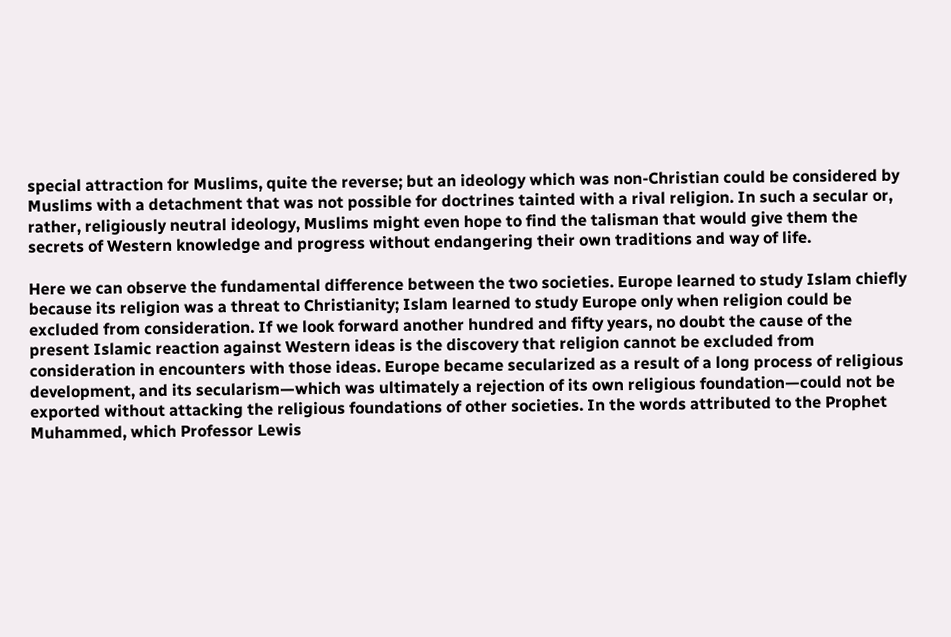special attraction for Muslims, quite the reverse; but an ideology which was non-Christian could be considered by Muslims with a detachment that was not possible for doctrines tainted with a rival religion. In such a secular or, rather, religiously neutral ideology, Muslims might even hope to find the talisman that would give them the secrets of Western knowledge and progress without endangering their own traditions and way of life.

Here we can observe the fundamental difference between the two societies. Europe learned to study Islam chiefly because its religion was a threat to Christianity; Islam learned to study Europe only when religion could be excluded from consideration. If we look forward another hundred and fifty years, no doubt the cause of the present Islamic reaction against Western ideas is the discovery that religion cannot be excluded from consideration in encounters with those ideas. Europe became secularized as a result of a long process of religious development, and its secularism—which was ultimately a rejection of its own religious foundation—could not be exported without attacking the religious foundations of other societies. In the words attributed to the Prophet Muhammed, which Professor Lewis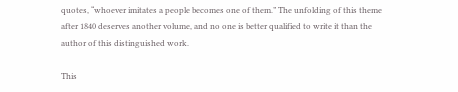quotes, “whoever imitates a people becomes one of them.” The unfolding of this theme after 1840 deserves another volume, and no one is better qualified to write it than the author of this distinguished work.

This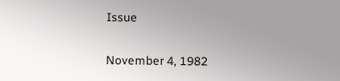Issue

November 4, 1982